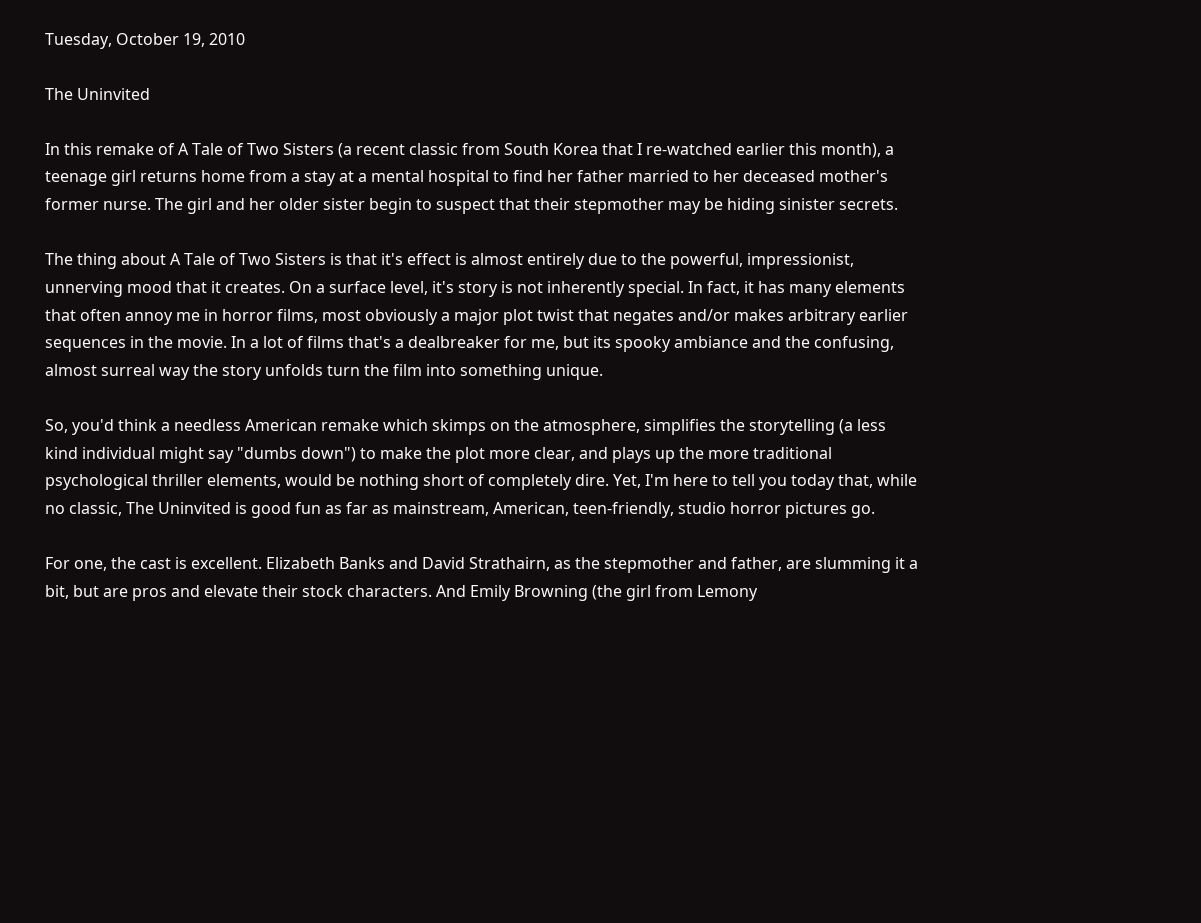Tuesday, October 19, 2010

The Uninvited

In this remake of A Tale of Two Sisters (a recent classic from South Korea that I re-watched earlier this month), a teenage girl returns home from a stay at a mental hospital to find her father married to her deceased mother's former nurse. The girl and her older sister begin to suspect that their stepmother may be hiding sinister secrets.

The thing about A Tale of Two Sisters is that it's effect is almost entirely due to the powerful, impressionist, unnerving mood that it creates. On a surface level, it's story is not inherently special. In fact, it has many elements that often annoy me in horror films, most obviously a major plot twist that negates and/or makes arbitrary earlier sequences in the movie. In a lot of films that's a dealbreaker for me, but its spooky ambiance and the confusing, almost surreal way the story unfolds turn the film into something unique.

So, you'd think a needless American remake which skimps on the atmosphere, simplifies the storytelling (a less kind individual might say "dumbs down") to make the plot more clear, and plays up the more traditional psychological thriller elements, would be nothing short of completely dire. Yet, I'm here to tell you today that, while no classic, The Uninvited is good fun as far as mainstream, American, teen-friendly, studio horror pictures go.

For one, the cast is excellent. Elizabeth Banks and David Strathairn, as the stepmother and father, are slumming it a bit, but are pros and elevate their stock characters. And Emily Browning (the girl from Lemony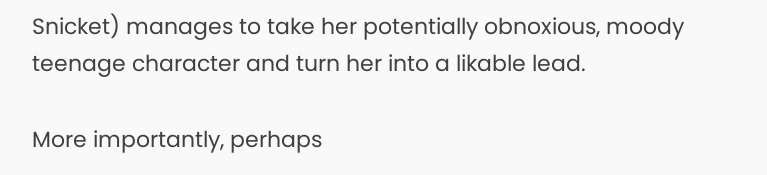Snicket) manages to take her potentially obnoxious, moody teenage character and turn her into a likable lead.

More importantly, perhaps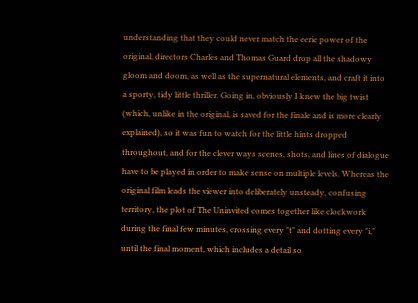understanding that they could never match the eerie power of the original, directors Charles and Thomas Guard drop all the shadowy gloom and doom, as well as the supernatural elements, and craft it into a sporty, tidy little thriller. Going in, obviously I knew the big twist (which, unlike in the original, is saved for the finale and is more clearly explained), so it was fun to watch for the little hints dropped throughout, and for the clever ways scenes, shots, and lines of dialogue have to be played in order to make sense on multiple levels. Whereas the original film leads the viewer into deliberately unsteady, confusing territory, the plot of The Uninvited comes together like clockwork during the final few minutes, crossing every "t" and dotting every "i," until the final moment, which includes a detail so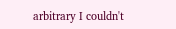arbitrary I couldn't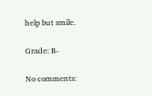help but smile.

Grade: B-

No comments: